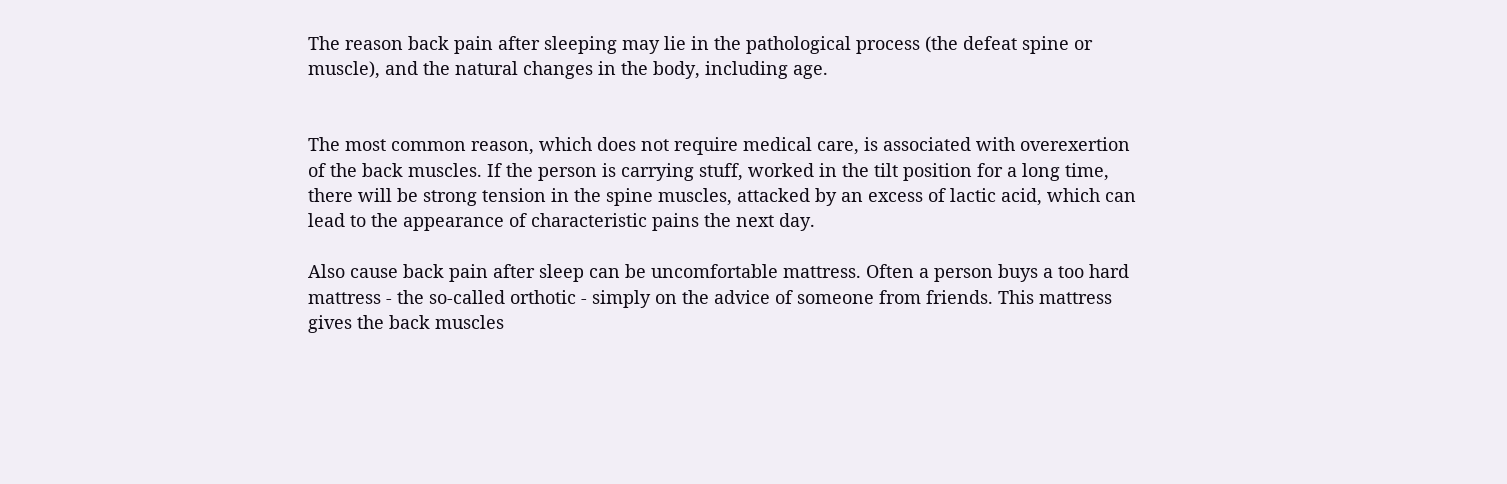The reason back pain after sleeping may lie in the pathological process (the defeat spine or muscle), and the natural changes in the body, including age.


The most common reason, which does not require medical care, is associated with overexertion of the back muscles. If the person is carrying stuff, worked in the tilt position for a long time, there will be strong tension in the spine muscles, attacked by an excess of lactic acid, which can lead to the appearance of characteristic pains the next day.

Also cause back pain after sleep can be uncomfortable mattress. Often a person buys a too hard mattress - the so-called orthotic - simply on the advice of someone from friends. This mattress gives the back muscles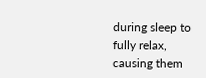during sleep to fully relax, causing them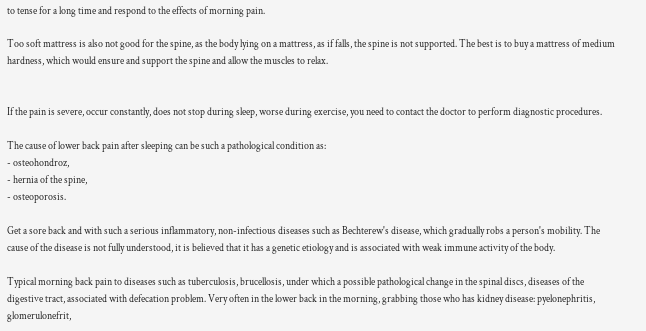to tense for a long time and respond to the effects of morning pain.

Too soft mattress is also not good for the spine, as the body lying on a mattress, as if falls, the spine is not supported. The best is to buy a mattress of medium hardness, which would ensure and support the spine and allow the muscles to relax.


If the pain is severe, occur constantly, does not stop during sleep, worse during exercise, you need to contact the doctor to perform diagnostic procedures.

The cause of lower back pain after sleeping can be such a pathological condition as:
- osteohondroz,
- hernia of the spine,
- osteoporosis.

Get a sore back and with such a serious inflammatory, non-infectious diseases such as Bechterew's disease, which gradually robs a person's mobility. The cause of the disease is not fully understood, it is believed that it has a genetic etiology and is associated with weak immune activity of the body.

Typical morning back pain to diseases such as tuberculosis, brucellosis, under which a possible pathological change in the spinal discs, diseases of the digestive tract, associated with defecation problem. Very often in the lower back in the morning, grabbing those who has kidney disease: pyelonephritis, glomerulonefrit,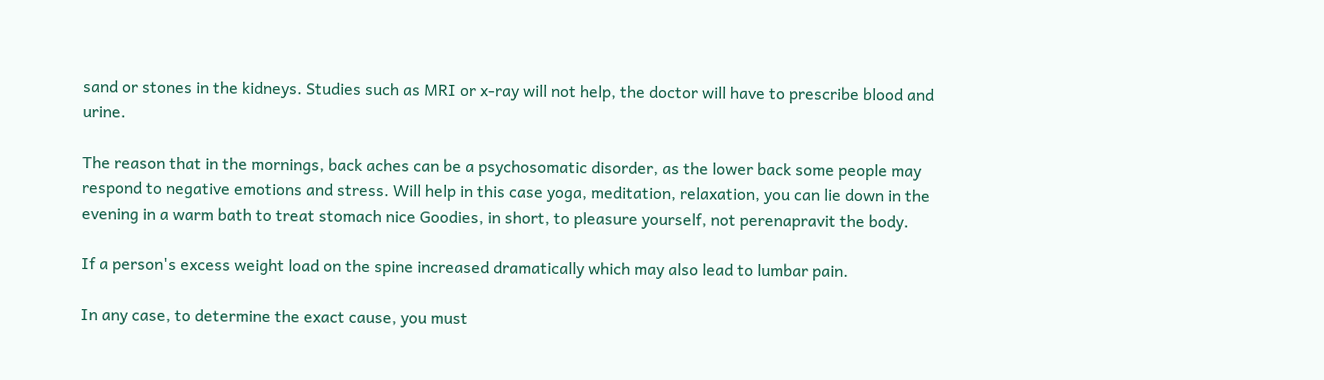sand or stones in the kidneys. Studies such as MRI or x-ray will not help, the doctor will have to prescribe blood and urine.

The reason that in the mornings, back aches can be a psychosomatic disorder, as the lower back some people may respond to negative emotions and stress. Will help in this case yoga, meditation, relaxation, you can lie down in the evening in a warm bath to treat stomach nice Goodies, in short, to pleasure yourself, not perenapravit the body.

If a person's excess weight load on the spine increased dramatically which may also lead to lumbar pain.

In any case, to determine the exact cause, you must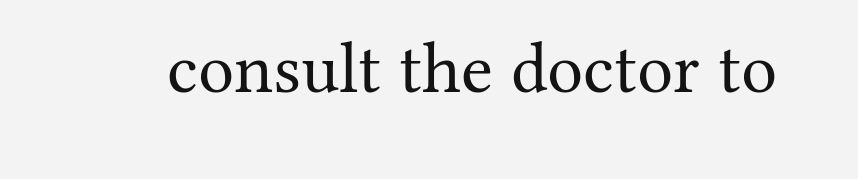consult the doctor to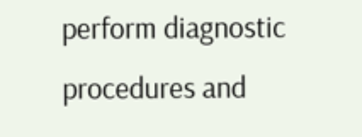perform diagnostic procedures and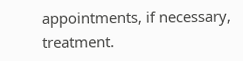appointments, if necessary, treatment.